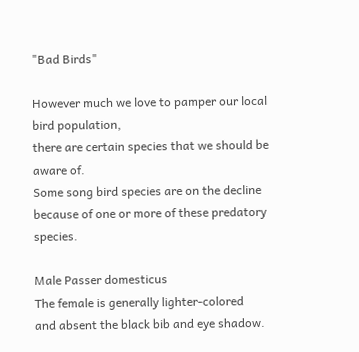"Bad Birds"

However much we love to pamper our local bird population,
there are certain species that we should be aware of.
Some song bird species are on the decline because of one or more of these predatory species.

Male Passer domesticus
The female is generally lighter-colored
and absent the black bib and eye shadow.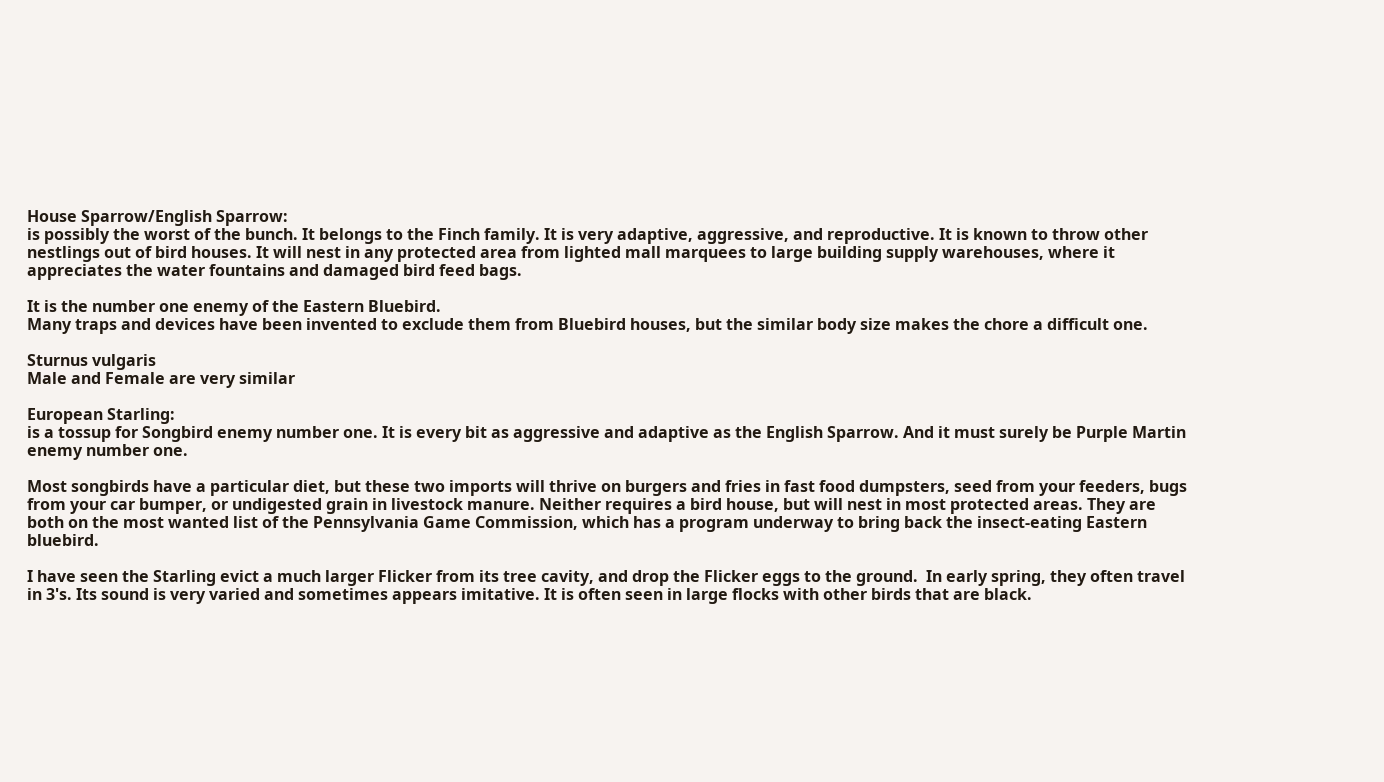House Sparrow/English Sparrow:
is possibly the worst of the bunch. It belongs to the Finch family. It is very adaptive, aggressive, and reproductive. It is known to throw other nestlings out of bird houses. It will nest in any protected area from lighted mall marquees to large building supply warehouses, where it appreciates the water fountains and damaged bird feed bags.

It is the number one enemy of the Eastern Bluebird.
Many traps and devices have been invented to exclude them from Bluebird houses, but the similar body size makes the chore a difficult one.

Sturnus vulgaris
Male and Female are very similar

European Starling:
is a tossup for Songbird enemy number one. It is every bit as aggressive and adaptive as the English Sparrow. And it must surely be Purple Martin enemy number one.

Most songbirds have a particular diet, but these two imports will thrive on burgers and fries in fast food dumpsters, seed from your feeders, bugs from your car bumper, or undigested grain in livestock manure. Neither requires a bird house, but will nest in most protected areas. They are both on the most wanted list of the Pennsylvania Game Commission, which has a program underway to bring back the insect-eating Eastern bluebird.

I have seen the Starling evict a much larger Flicker from its tree cavity, and drop the Flicker eggs to the ground.  In early spring, they often travel in 3's. Its sound is very varied and sometimes appears imitative. It is often seen in large flocks with other birds that are black.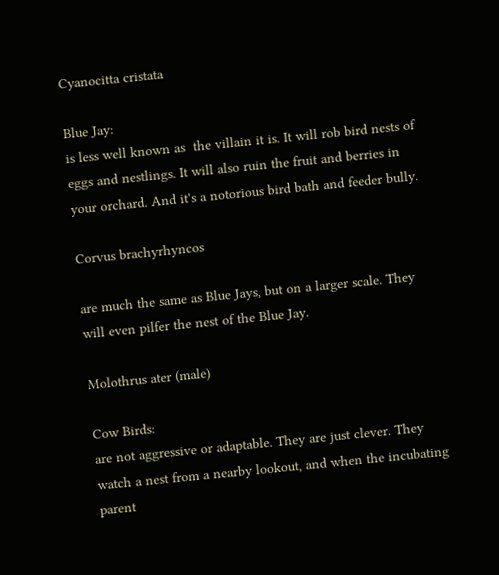Cyanocitta cristata

Blue Jay:
is less well known as  the villain it is. It will rob bird nests of eggs and nestlings. It will also ruin the fruit and berries in your orchard. And it's a notorious bird bath and feeder bully.

Corvus brachyrhyncos

are much the same as Blue Jays, but on a larger scale. They will even pilfer the nest of the Blue Jay.

Molothrus ater (male)

Cow Birds:
are not aggressive or adaptable. They are just clever. They watch a nest from a nearby lookout, and when the incubating parent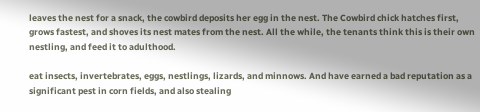leaves the nest for a snack, the cowbird deposits her egg in the nest. The Cowbird chick hatches first, grows fastest, and shoves its nest mates from the nest. All the while, the tenants think this is their own nestling, and feed it to adulthood.

eat insects, invertebrates, eggs, nestlings, lizards, and minnows. And have earned a bad reputation as a significant pest in corn fields, and also stealing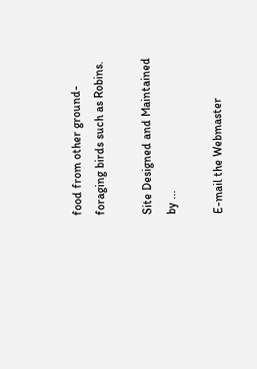food from other ground-foraging birds such as Robins.

Site Designed and Maintained by ...

E-mail the Webmaster